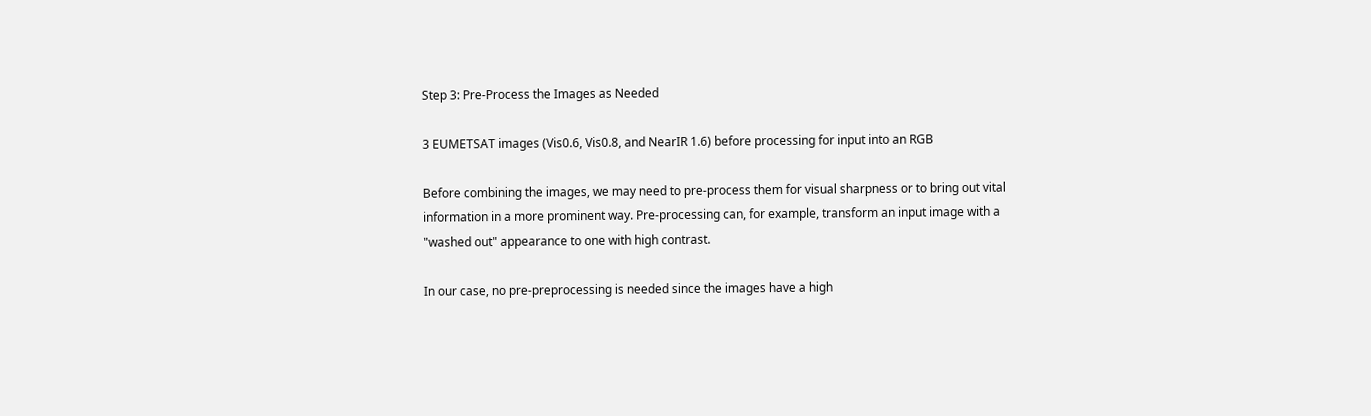Step 3: Pre-Process the Images as Needed

3 EUMETSAT images (Vis0.6, Vis0.8, and NearIR 1.6) before processing for input into an RGB

Before combining the images, we may need to pre-process them for visual sharpness or to bring out vital information in a more prominent way. Pre-processing can, for example, transform an input image with a "washed out" appearance to one with high contrast.

In our case, no pre-preprocessing is needed since the images have a high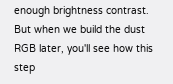enough brightness contrast. But when we build the dust RGB later, you'll see how this step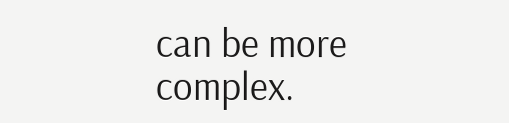can be more complex.